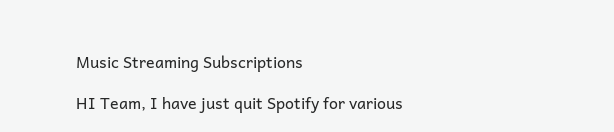Music Streaming Subscriptions

HI Team, I have just quit Spotify for various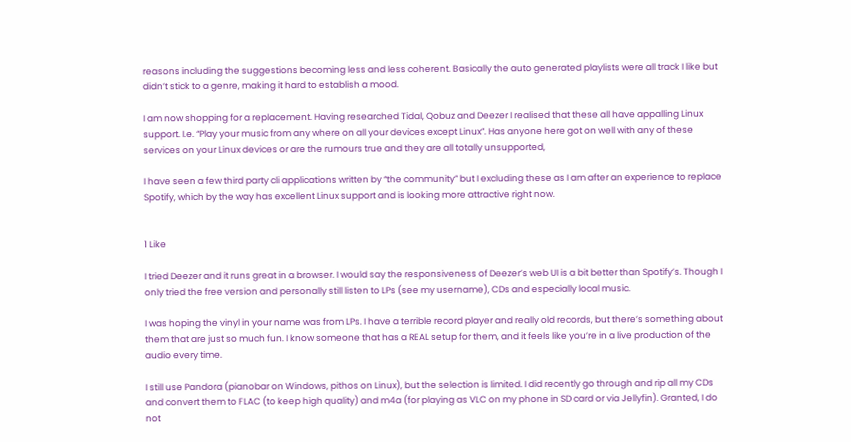reasons including the suggestions becoming less and less coherent. Basically the auto generated playlists were all track I like but didn’t stick to a genre, making it hard to establish a mood.

I am now shopping for a replacement. Having researched Tidal, Qobuz and Deezer I realised that these all have appalling Linux support. I.e. “Play your music from any where on all your devices except Linux”. Has anyone here got on well with any of these services on your Linux devices or are the rumours true and they are all totally unsupported,

I have seen a few third party cli applications written by “the community” but I excluding these as I am after an experience to replace Spotify, which by the way has excellent Linux support and is looking more attractive right now.


1 Like

I tried Deezer and it runs great in a browser. I would say the responsiveness of Deezer’s web UI is a bit better than Spotify’s. Though I only tried the free version and personally still listen to LPs (see my username), CDs and especially local music.

I was hoping the vinyl in your name was from LPs. I have a terrible record player and really old records, but there’s something about them that are just so much fun. I know someone that has a REAL setup for them, and it feels like you’re in a live production of the audio every time.

I still use Pandora (pianobar on Windows, pithos on Linux), but the selection is limited. I did recently go through and rip all my CDs and convert them to FLAC (to keep high quality) and m4a (for playing as VLC on my phone in SD card or via Jellyfin). Granted, I do not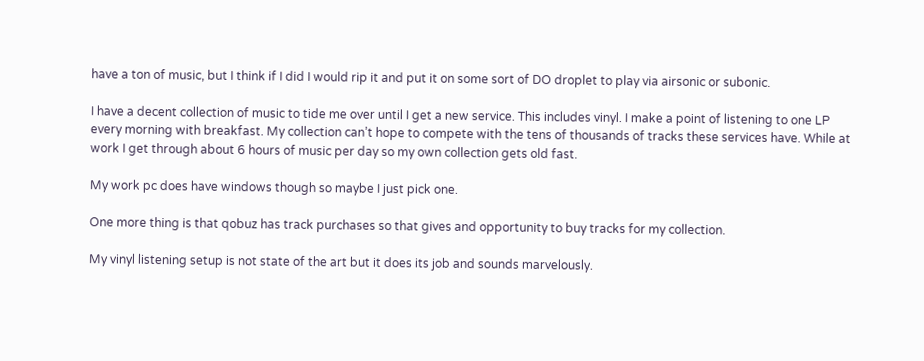have a ton of music, but I think if I did I would rip it and put it on some sort of DO droplet to play via airsonic or subonic.

I have a decent collection of music to tide me over until I get a new service. This includes vinyl. I make a point of listening to one LP every morning with breakfast. My collection can’t hope to compete with the tens of thousands of tracks these services have. While at work I get through about 6 hours of music per day so my own collection gets old fast.

My work pc does have windows though so maybe I just pick one.

One more thing is that qobuz has track purchases so that gives and opportunity to buy tracks for my collection.

My vinyl listening setup is not state of the art but it does its job and sounds marvelously.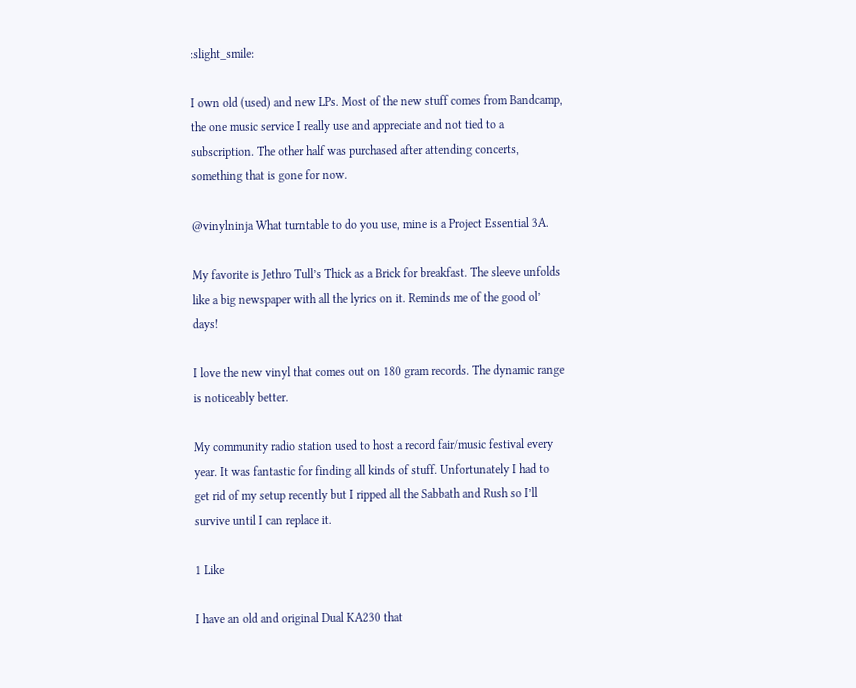:slight_smile:

I own old (used) and new LPs. Most of the new stuff comes from Bandcamp, the one music service I really use and appreciate and not tied to a subscription. The other half was purchased after attending concerts, something that is gone for now.

@vinylninja What turntable to do you use, mine is a Project Essential 3A.

My favorite is Jethro Tull’s Thick as a Brick for breakfast. The sleeve unfolds like a big newspaper with all the lyrics on it. Reminds me of the good ol’ days!

I love the new vinyl that comes out on 180 gram records. The dynamic range is noticeably better.

My community radio station used to host a record fair/music festival every year. It was fantastic for finding all kinds of stuff. Unfortunately I had to get rid of my setup recently but I ripped all the Sabbath and Rush so I’ll survive until I can replace it.

1 Like

I have an old and original Dual KA230 that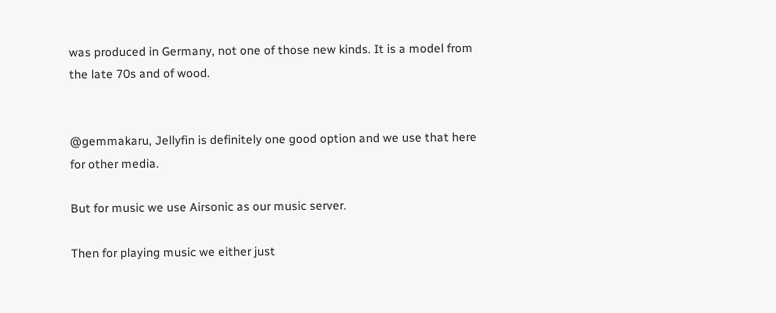was produced in Germany, not one of those new kinds. It is a model from the late 70s and of wood.


@gemmakaru, Jellyfin is definitely one good option and we use that here for other media.

But for music we use Airsonic as our music server.

Then for playing music we either just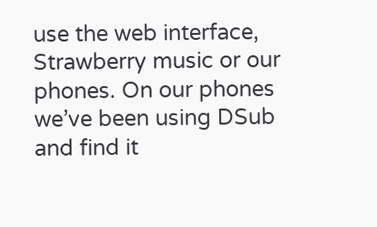use the web interface, Strawberry music or our phones. On our phones we’ve been using DSub and find it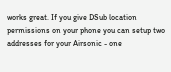works great. If you give DSub location permissions on your phone you can setup two addresses for your Airsonic - one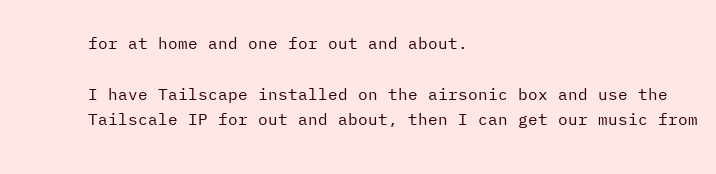for at home and one for out and about.

I have Tailscape installed on the airsonic box and use the Tailscale IP for out and about, then I can get our music from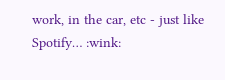work, in the car, etc - just like Spotify… :wink: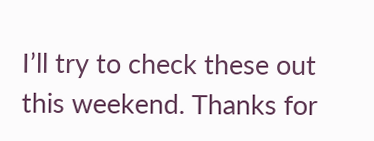I’ll try to check these out this weekend. Thanks for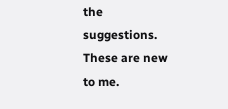the suggestions. These are new to me.